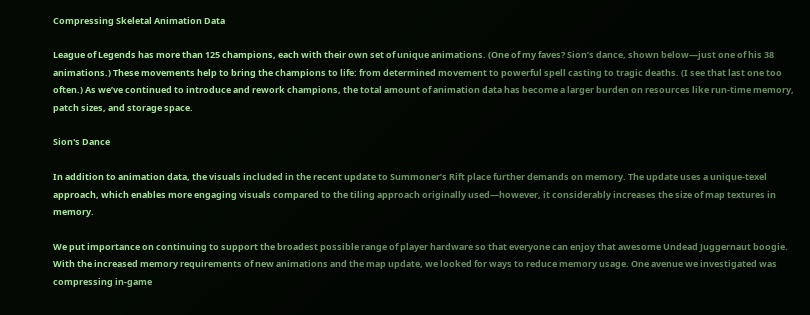Compressing Skeletal Animation Data

League of Legends has more than 125 champions, each with their own set of unique animations. (One of my faves? Sion’s dance, shown below—just one of his 38 animations.) These movements help to bring the champions to life: from determined movement to powerful spell casting to tragic deaths. (I see that last one too often.) As we’ve continued to introduce and rework champions, the total amount of animation data has become a larger burden on resources like run-time memory, patch sizes, and storage space.

Sion's Dance

In addition to animation data, the visuals included in the recent update to Summoner’s Rift place further demands on memory. The update uses a unique-texel approach, which enables more engaging visuals compared to the tiling approach originally used—however, it considerably increases the size of map textures in memory.

We put importance on continuing to support the broadest possible range of player hardware so that everyone can enjoy that awesome Undead Juggernaut boogie. With the increased memory requirements of new animations and the map update, we looked for ways to reduce memory usage. One avenue we investigated was compressing in-game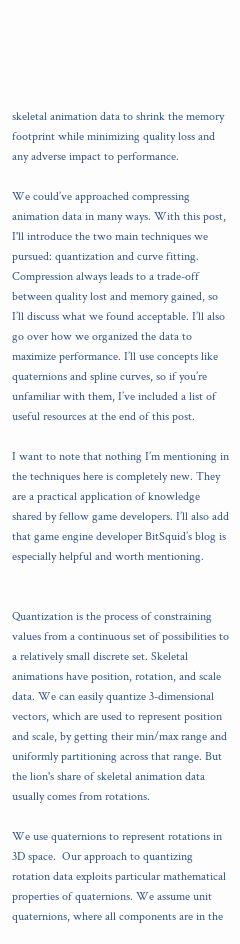skeletal animation data to shrink the memory footprint while minimizing quality loss and any adverse impact to performance.

We could’ve approached compressing animation data in many ways. With this post, I'll introduce the two main techniques we pursued: quantization and curve fitting. Compression always leads to a trade-off between quality lost and memory gained, so I’ll discuss what we found acceptable. I’ll also go over how we organized the data to maximize performance. I’ll use concepts like quaternions and spline curves, so if you’re unfamiliar with them, I’ve included a list of useful resources at the end of this post.

I want to note that nothing I’m mentioning in the techniques here is completely new. They are a practical application of knowledge shared by fellow game developers. I’ll also add that game engine developer BitSquid’s blog is especially helpful and worth mentioning.


Quantization is the process of constraining values from a continuous set of possibilities to a relatively small discrete set. Skeletal animations have position, rotation, and scale data. We can easily quantize 3-dimensional vectors, which are used to represent position and scale, by getting their min/max range and uniformly partitioning across that range. But the lion's share of skeletal animation data usually comes from rotations.

We use quaternions to represent rotations in 3D space.  Our approach to quantizing rotation data exploits particular mathematical properties of quaternions. We assume unit quaternions, where all components are in the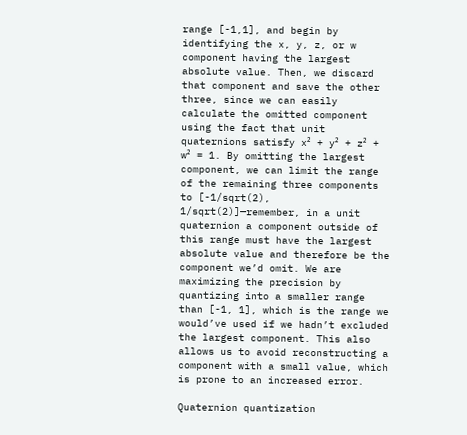range [-1,1], and begin by identifying the x, y, z, or w component having the largest absolute value. Then, we discard that component and save the other three, since we can easily calculate the omitted component using the fact that unit quaternions satisfy x² + y² + z² + w² = 1. By omitting the largest component, we can limit the range of the remaining three components to [-1/sqrt(2), 1/sqrt(2)]—remember, in a unit quaternion a component outside of this range must have the largest absolute value and therefore be the component we’d omit. We are maximizing the precision by quantizing into a smaller range than [-1, 1], which is the range we would’ve used if we hadn’t excluded the largest component. This also allows us to avoid reconstructing a component with a small value, which is prone to an increased error.

Quaternion quantization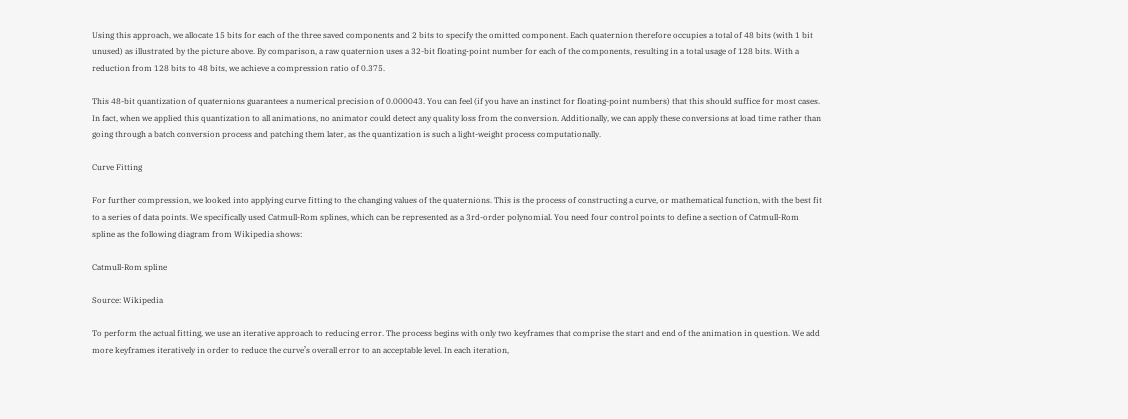Using this approach, we allocate 15 bits for each of the three saved components and 2 bits to specify the omitted component. Each quaternion therefore occupies a total of 48 bits (with 1 bit unused) as illustrated by the picture above. By comparison, a raw quaternion uses a 32-bit floating-point number for each of the components, resulting in a total usage of 128 bits. With a reduction from 128 bits to 48 bits, we achieve a compression ratio of 0.375.

This 48-bit quantization of quaternions guarantees a numerical precision of 0.000043. You can feel (if you have an instinct for floating-point numbers) that this should suffice for most cases. In fact, when we applied this quantization to all animations, no animator could detect any quality loss from the conversion. Additionally, we can apply these conversions at load time rather than going through a batch conversion process and patching them later, as the quantization is such a light-weight process computationally.

Curve Fitting

For further compression, we looked into applying curve fitting to the changing values of the quaternions. This is the process of constructing a curve, or mathematical function, with the best fit to a series of data points. We specifically used Catmull-Rom splines, which can be represented as a 3rd-order polynomial. You need four control points to define a section of Catmull-Rom spline as the following diagram from Wikipedia shows:

Catmull-Rom spline

Source: Wikipedia

To perform the actual fitting, we use an iterative approach to reducing error. The process begins with only two keyframes that comprise the start and end of the animation in question. We add more keyframes iteratively in order to reduce the curve’s overall error to an acceptable level. In each iteration,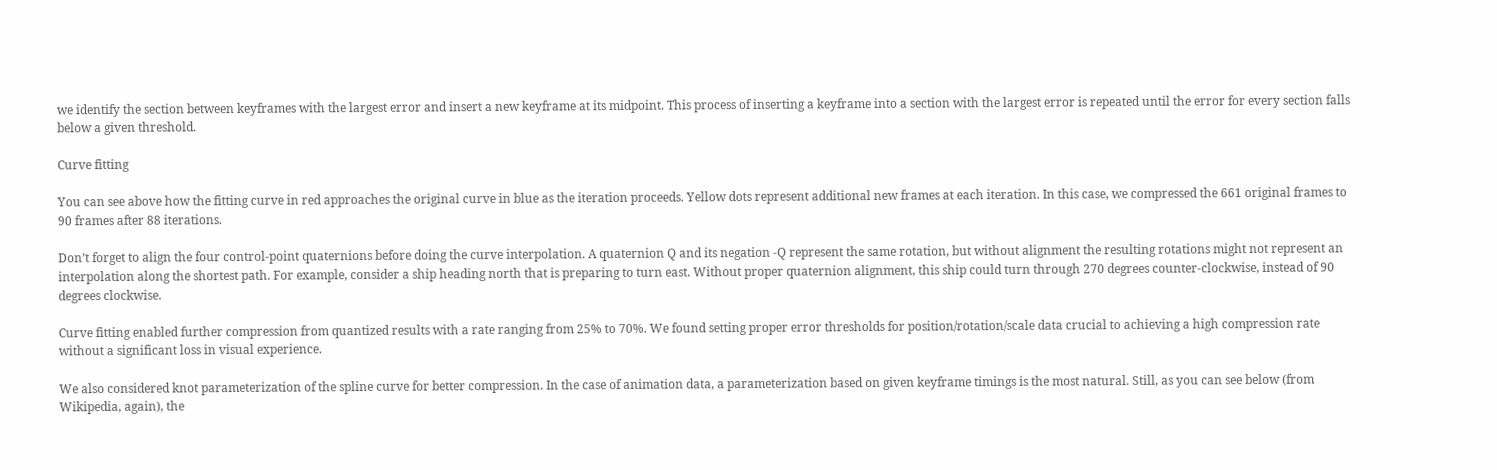we identify the section between keyframes with the largest error and insert a new keyframe at its midpoint. This process of inserting a keyframe into a section with the largest error is repeated until the error for every section falls below a given threshold.

Curve fitting

You can see above how the fitting curve in red approaches the original curve in blue as the iteration proceeds. Yellow dots represent additional new frames at each iteration. In this case, we compressed the 661 original frames to 90 frames after 88 iterations.

Don’t forget to align the four control-point quaternions before doing the curve interpolation. A quaternion Q and its negation -Q represent the same rotation, but without alignment the resulting rotations might not represent an interpolation along the shortest path. For example, consider a ship heading north that is preparing to turn east. Without proper quaternion alignment, this ship could turn through 270 degrees counter-clockwise, instead of 90 degrees clockwise.

Curve fitting enabled further compression from quantized results with a rate ranging from 25% to 70%. We found setting proper error thresholds for position/rotation/scale data crucial to achieving a high compression rate without a significant loss in visual experience.

We also considered knot parameterization of the spline curve for better compression. In the case of animation data, a parameterization based on given keyframe timings is the most natural. Still, as you can see below (from Wikipedia, again), the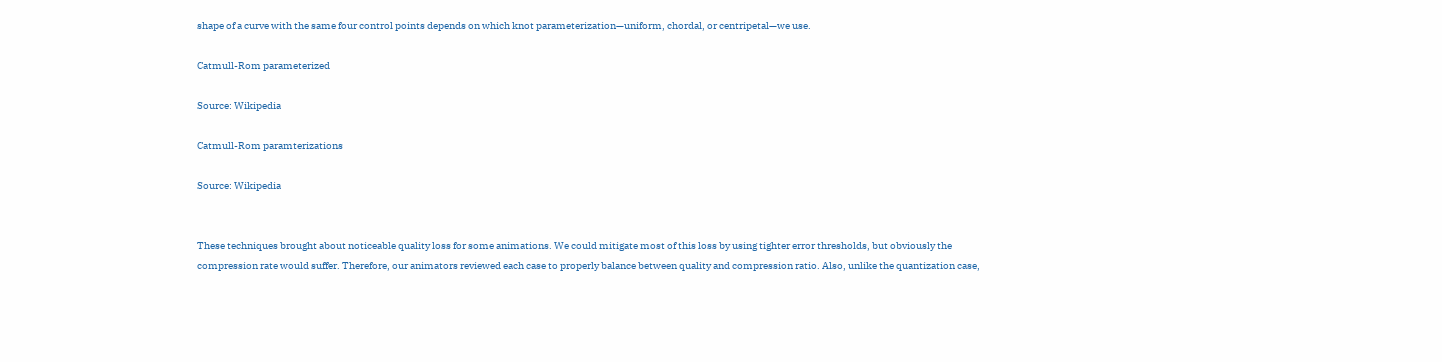shape of a curve with the same four control points depends on which knot parameterization—uniform, chordal, or centripetal—we use.

Catmull-Rom parameterized

Source: Wikipedia

Catmull-Rom paramterizations

Source: Wikipedia


These techniques brought about noticeable quality loss for some animations. We could mitigate most of this loss by using tighter error thresholds, but obviously the compression rate would suffer. Therefore, our animators reviewed each case to properly balance between quality and compression ratio. Also, unlike the quantization case,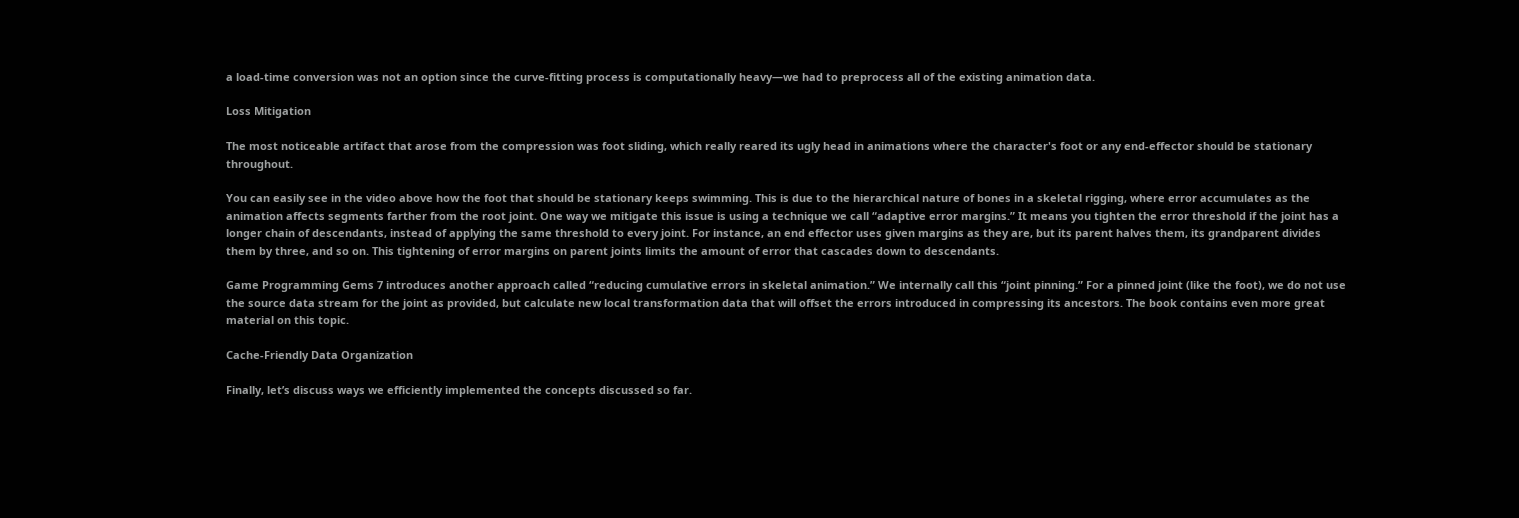a load-time conversion was not an option since the curve-fitting process is computationally heavy—we had to preprocess all of the existing animation data.

Loss Mitigation

The most noticeable artifact that arose from the compression was foot sliding, which really reared its ugly head in animations where the character's foot or any end-effector should be stationary throughout.

You can easily see in the video above how the foot that should be stationary keeps swimming. This is due to the hierarchical nature of bones in a skeletal rigging, where error accumulates as the animation affects segments farther from the root joint. One way we mitigate this issue is using a technique we call “adaptive error margins.” It means you tighten the error threshold if the joint has a longer chain of descendants, instead of applying the same threshold to every joint. For instance, an end effector uses given margins as they are, but its parent halves them, its grandparent divides them by three, and so on. This tightening of error margins on parent joints limits the amount of error that cascades down to descendants.

Game Programming Gems 7 introduces another approach called “reducing cumulative errors in skeletal animation.” We internally call this “joint pinning.” For a pinned joint (like the foot), we do not use the source data stream for the joint as provided, but calculate new local transformation data that will offset the errors introduced in compressing its ancestors. The book contains even more great material on this topic.

Cache-Friendly Data Organization

Finally, let’s discuss ways we efficiently implemented the concepts discussed so far.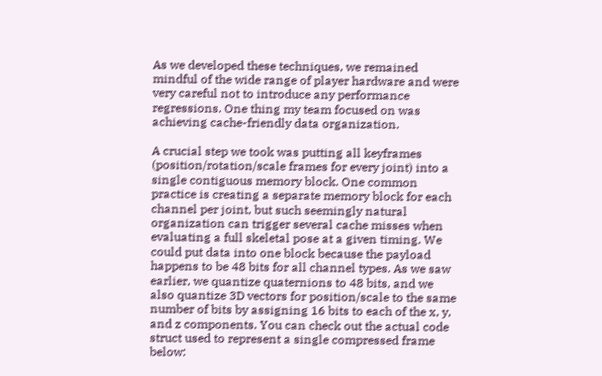As we developed these techniques, we remained mindful of the wide range of player hardware and were very careful not to introduce any performance regressions. One thing my team focused on was achieving cache-friendly data organization.

A crucial step we took was putting all keyframes (position/rotation/scale frames for every joint) into a single contiguous memory block. One common practice is creating a separate memory block for each channel per joint, but such seemingly natural organization can trigger several cache misses when evaluating a full skeletal pose at a given timing. We could put data into one block because the payload happens to be 48 bits for all channel types. As we saw earlier, we quantize quaternions to 48 bits, and we also quantize 3D vectors for position/scale to the same number of bits by assigning 16 bits to each of the x, y, and z components. You can check out the actual code struct used to represent a single compressed frame below: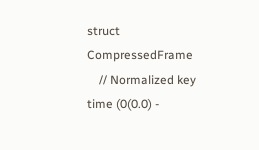struct CompressedFrame
    // Normalized key time (0(0.0) -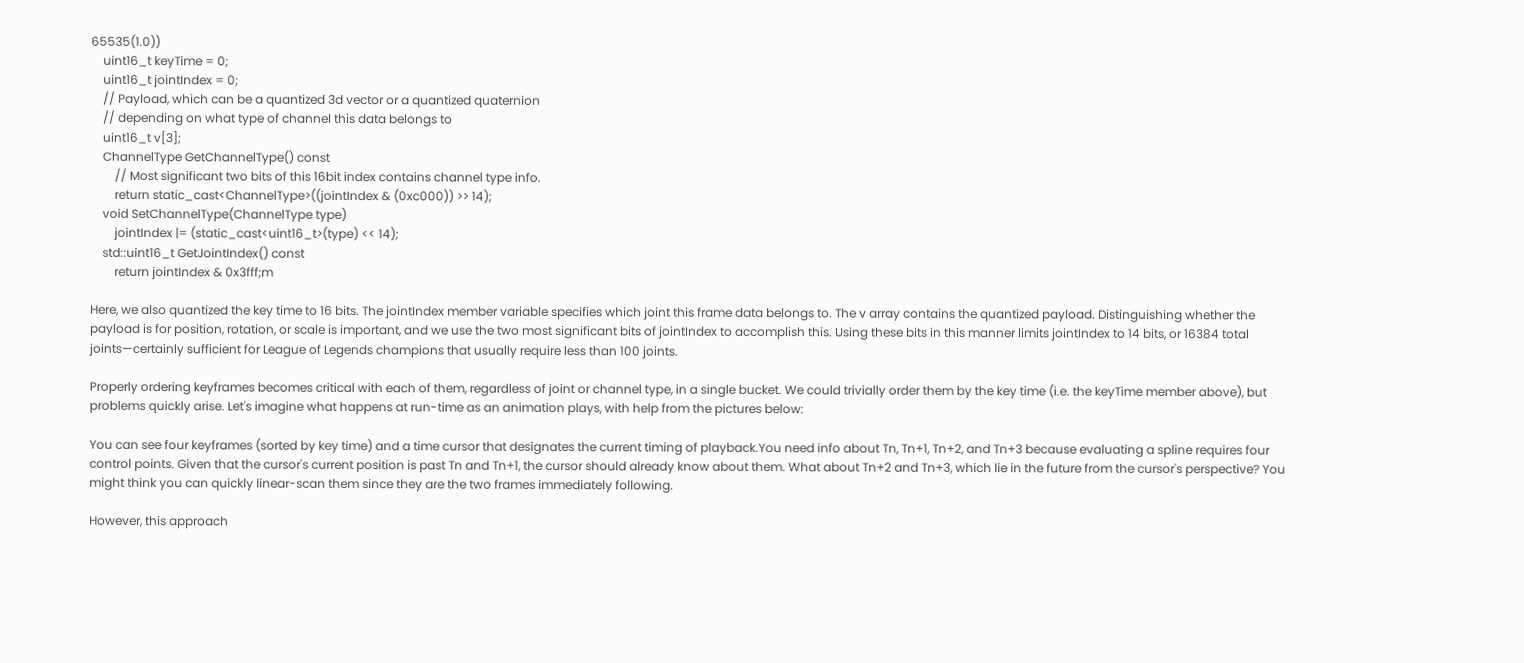65535(1.0))
    uint16_t keyTime = 0;
    uint16_t jointIndex = 0;
    // Payload, which can be a quantized 3d vector or a quantized quaternion
    // depending on what type of channel this data belongs to
    uint16_t v[3];
    ChannelType GetChannelType() const
        // Most significant two bits of this 16bit index contains channel type info.
        return static_cast<ChannelType>((jointIndex & (0xc000)) >> 14);
    void SetChannelType(ChannelType type)
        jointIndex |= (static_cast<uint16_t>(type) << 14);
    std::uint16_t GetJointIndex() const
        return jointIndex & 0x3fff;m

Here, we also quantized the key time to 16 bits. The jointIndex member variable specifies which joint this frame data belongs to. The v array contains the quantized payload. Distinguishing whether the payload is for position, rotation, or scale is important, and we use the two most significant bits of jointIndex to accomplish this. Using these bits in this manner limits jointIndex to 14 bits, or 16384 total joints—certainly sufficient for League of Legends champions that usually require less than 100 joints.

Properly ordering keyframes becomes critical with each of them, regardless of joint or channel type, in a single bucket. We could trivially order them by the key time (i.e. the keyTime member above), but problems quickly arise. Let's imagine what happens at run-time as an animation plays, with help from the pictures below:

You can see four keyframes (sorted by key time) and a time cursor that designates the current timing of playback.You need info about Tn, Tn+1, Tn+2, and Tn+3 because evaluating a spline requires four control points. Given that the cursor's current position is past Tn and Tn+1, the cursor should already know about them. What about Tn+2 and Tn+3, which lie in the future from the cursor's perspective? You might think you can quickly linear-scan them since they are the two frames immediately following.

However, this approach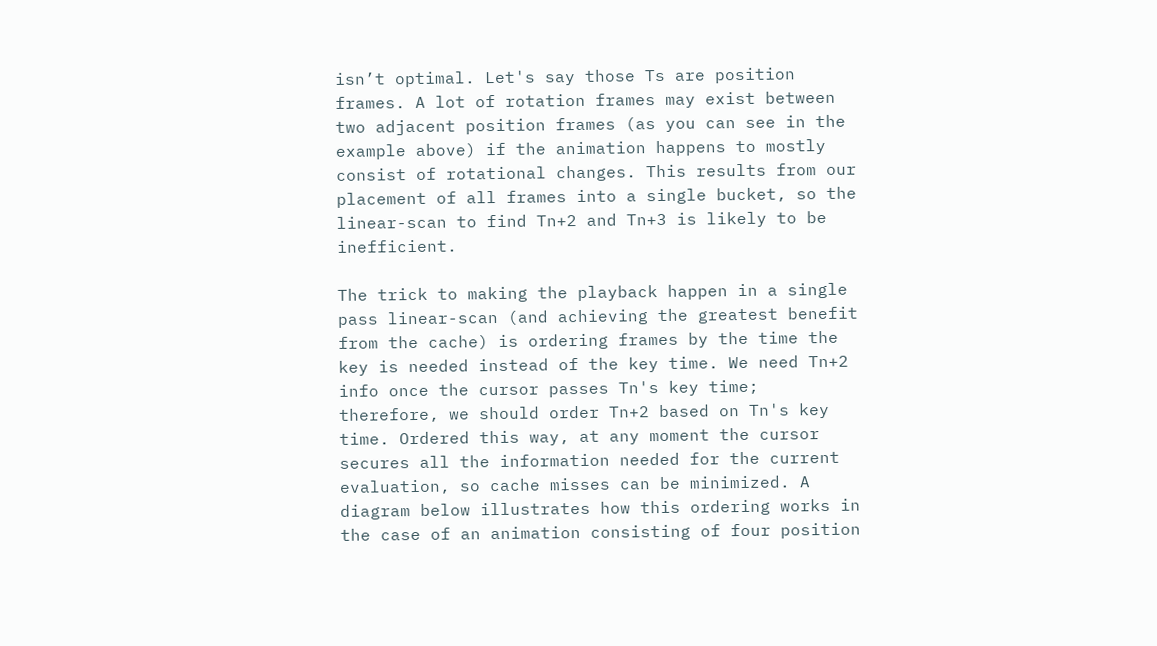isn’t optimal. Let's say those Ts are position frames. A lot of rotation frames may exist between two adjacent position frames (as you can see in the example above) if the animation happens to mostly consist of rotational changes. This results from our placement of all frames into a single bucket, so the linear-scan to find Tn+2 and Tn+3 is likely to be inefficient.

The trick to making the playback happen in a single pass linear-scan (and achieving the greatest benefit from the cache) is ordering frames by the time the key is needed instead of the key time. We need Tn+2 info once the cursor passes Tn's key time; therefore, we should order Tn+2 based on Tn's key time. Ordered this way, at any moment the cursor secures all the information needed for the current evaluation, so cache misses can be minimized. A diagram below illustrates how this ordering works in the case of an animation consisting of four position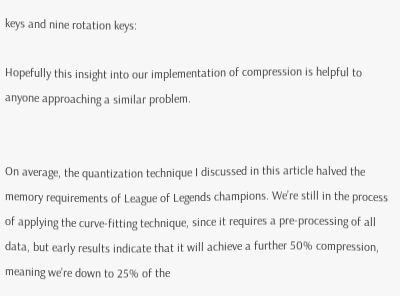keys and nine rotation keys:

Hopefully this insight into our implementation of compression is helpful to anyone approaching a similar problem.


On average, the quantization technique I discussed in this article halved the memory requirements of League of Legends champions. We’re still in the process of applying the curve-fitting technique, since it requires a pre-processing of all data, but early results indicate that it will achieve a further 50% compression, meaning we’re down to 25% of the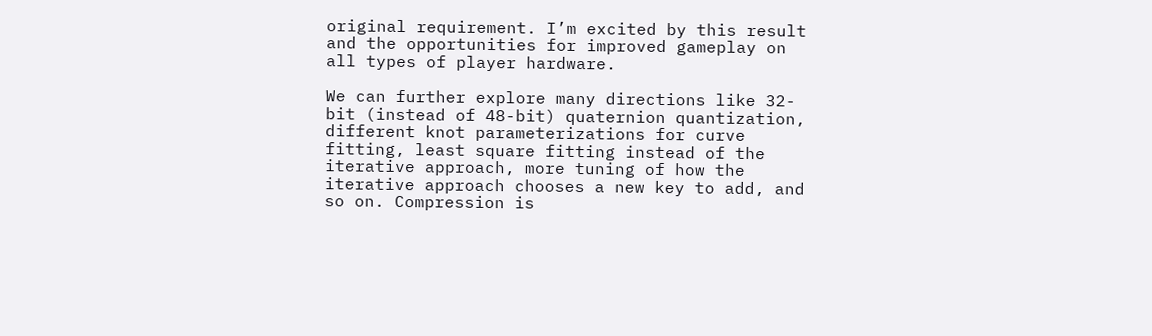original requirement. I’m excited by this result and the opportunities for improved gameplay on all types of player hardware.

We can further explore many directions like 32-bit (instead of 48-bit) quaternion quantization, different knot parameterizations for curve fitting, least square fitting instead of the iterative approach, more tuning of how the iterative approach chooses a new key to add, and so on. Compression is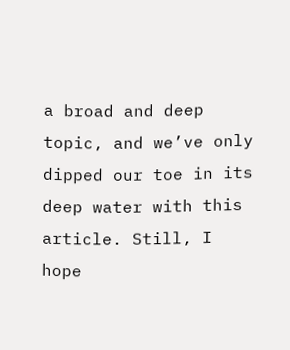a broad and deep topic, and we’ve only dipped our toe in its deep water with this article. Still, I hope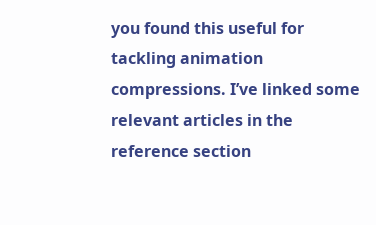you found this useful for tackling animation compressions. I’ve linked some relevant articles in the reference section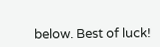below. Best of luck!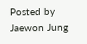Posted by Jaewon Jung